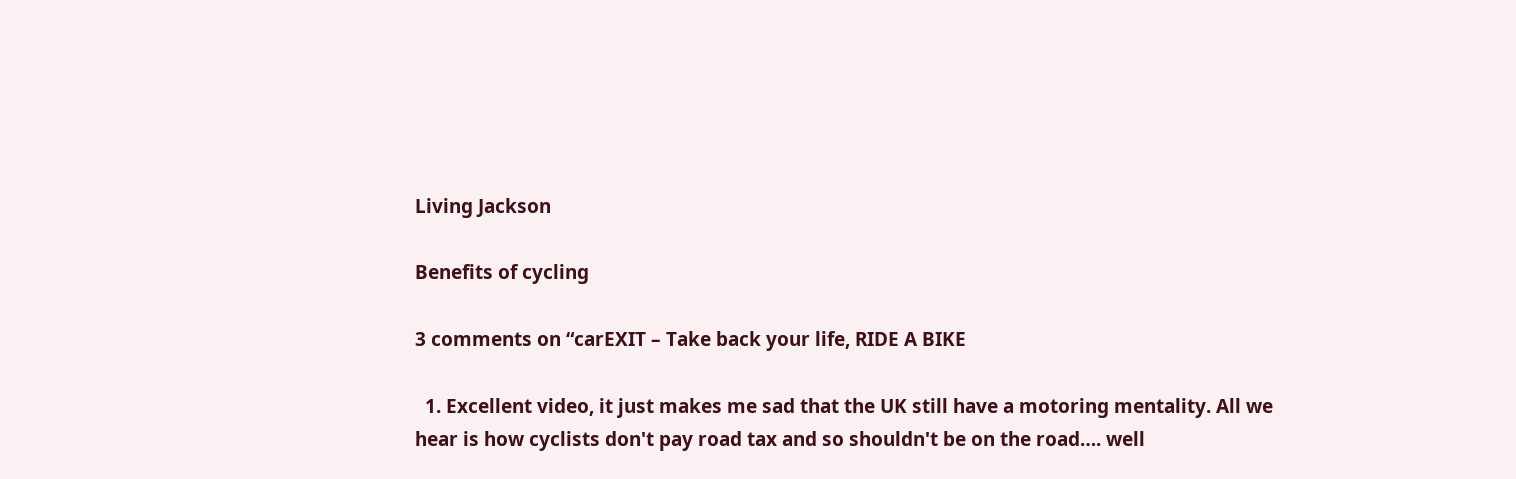Living Jackson

Benefits of cycling

3 comments on “carEXIT – Take back your life, RIDE A BIKE

  1. Excellent video, it just makes me sad that the UK still have a motoring mentality. All we hear is how cyclists don't pay road tax and so shouldn't be on the road…. well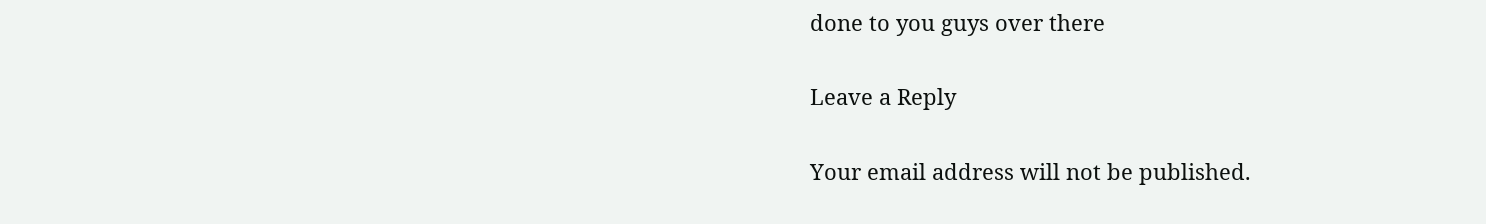done to you guys over there

Leave a Reply

Your email address will not be published.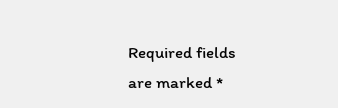Required fields are marked *